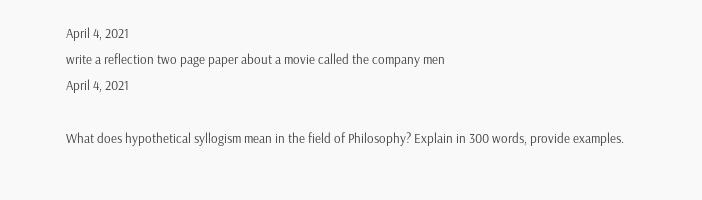April 4, 2021
write a reflection two page paper about a movie called the company men
April 4, 2021

What does hypothetical syllogism mean in the field of Philosophy? Explain in 300 words, provide examples.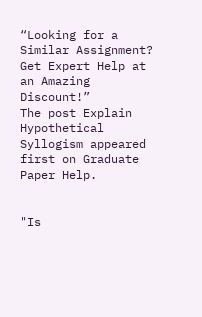“Looking for a Similar Assignment? Get Expert Help at an Amazing Discount!”
The post Explain Hypothetical Syllogism appeared first on Graduate Paper Help.


"Is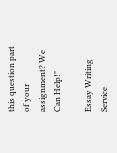this question part of your assignment? We Can Help!"

Essay Writing Service